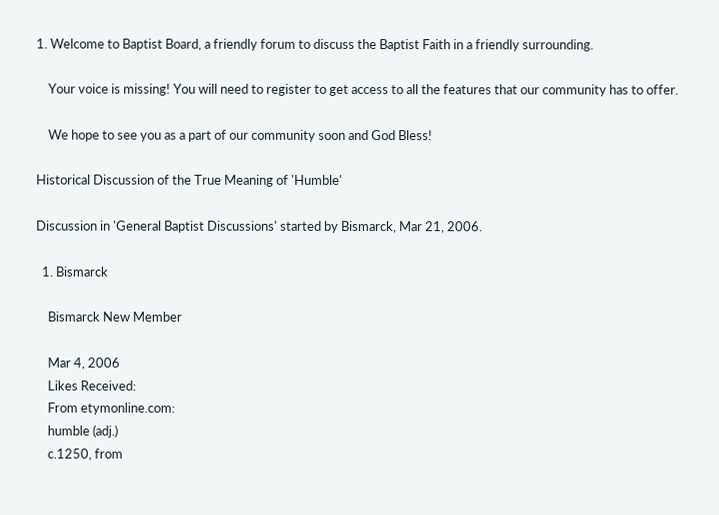1. Welcome to Baptist Board, a friendly forum to discuss the Baptist Faith in a friendly surrounding.

    Your voice is missing! You will need to register to get access to all the features that our community has to offer.

    We hope to see you as a part of our community soon and God Bless!

Historical Discussion of the True Meaning of 'Humble'

Discussion in 'General Baptist Discussions' started by Bismarck, Mar 21, 2006.

  1. Bismarck

    Bismarck New Member

    Mar 4, 2006
    Likes Received:
    From etymonline.com:
    humble (adj.)
    c.1250, from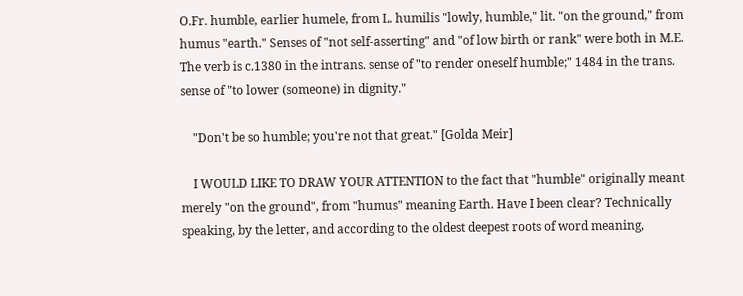O.Fr. humble, earlier humele, from L. humilis "lowly, humble," lit. "on the ground," from humus "earth." Senses of "not self-asserting" and "of low birth or rank" were both in M.E. The verb is c.1380 in the intrans. sense of "to render oneself humble;" 1484 in the trans. sense of "to lower (someone) in dignity."

    "Don't be so humble; you're not that great." [Golda Meir]

    I WOULD LIKE TO DRAW YOUR ATTENTION to the fact that "humble" originally meant merely "on the ground", from "humus" meaning Earth. Have I been clear? Technically speaking, by the letter, and according to the oldest deepest roots of word meaning,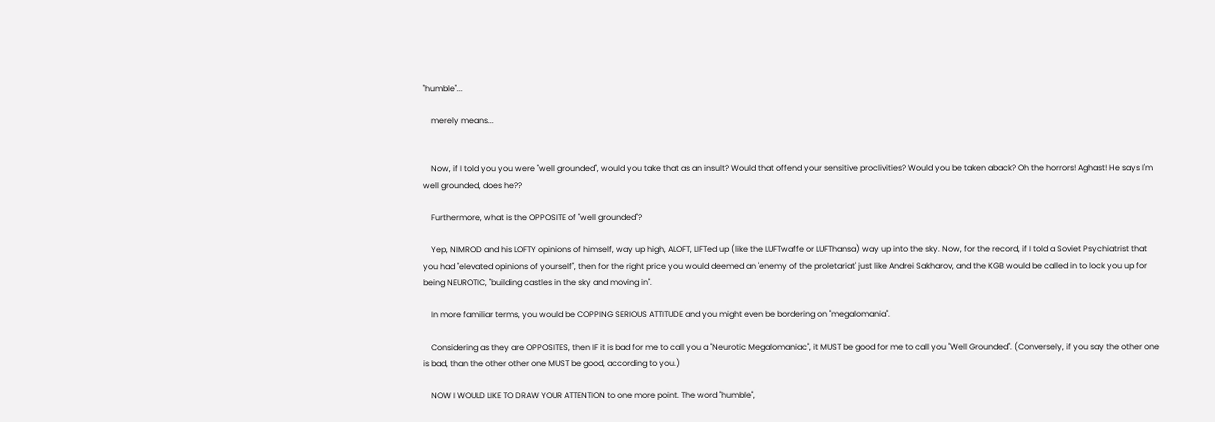"humble"...

    merely means...


    Now, if I told you you were "well grounded", would you take that as an insult? Would that offend your sensitive proclivities? Would you be taken aback? Oh the horrors! Aghast! He says I'm well grounded, does he??

    Furthermore, what is the OPPOSITE of "well grounded"?

    Yep, NIMROD and his LOFTY opinions of himself, way up high, ALOFT, LIFTed up (like the LUFTwaffe or LUFThansa) way up into the sky. Now, for the record, if I told a Soviet Psychiatrist that you had "elevated opinions of yourself", then for the right price you would deemed an 'enemy of the proletariat' just like Andrei Sakharov, and the KGB would be called in to lock you up for being NEUROTIC, "building castles in the sky and moving in".

    In more familiar terms, you would be COPPING SERIOUS ATTITUDE and you might even be bordering on "megalomania".

    Considering as they are OPPOSITES, then IF it is bad for me to call you a "Neurotic Megalomaniac", it MUST be good for me to call you "Well Grounded". (Conversely, if you say the other one is bad, than the other other one MUST be good, according to you.)

    NOW I WOULD LIKE TO DRAW YOUR ATTENTION to one more point. The word "humble",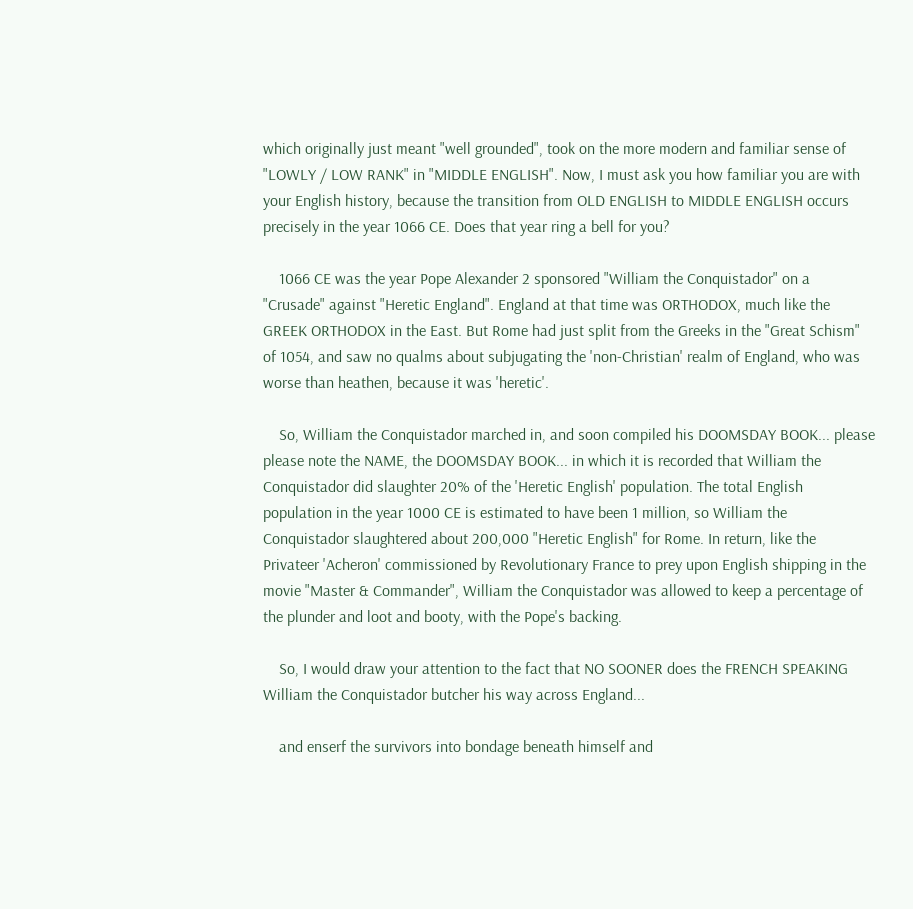which originally just meant "well grounded", took on the more modern and familiar sense of "LOWLY / LOW RANK" in "MIDDLE ENGLISH". Now, I must ask you how familiar you are with your English history, because the transition from OLD ENGLISH to MIDDLE ENGLISH occurs precisely in the year 1066 CE. Does that year ring a bell for you?

    1066 CE was the year Pope Alexander 2 sponsored "William the Conquistador" on a "Crusade" against "Heretic England". England at that time was ORTHODOX, much like the GREEK ORTHODOX in the East. But Rome had just split from the Greeks in the "Great Schism" of 1054, and saw no qualms about subjugating the 'non-Christian' realm of England, who was worse than heathen, because it was 'heretic'.

    So, William the Conquistador marched in, and soon compiled his DOOMSDAY BOOK... please please note the NAME, the DOOMSDAY BOOK... in which it is recorded that William the Conquistador did slaughter 20% of the 'Heretic English' population. The total English population in the year 1000 CE is estimated to have been 1 million, so William the Conquistador slaughtered about 200,000 "Heretic English" for Rome. In return, like the Privateer 'Acheron' commissioned by Revolutionary France to prey upon English shipping in the movie "Master & Commander", William the Conquistador was allowed to keep a percentage of the plunder and loot and booty, with the Pope's backing.

    So, I would draw your attention to the fact that NO SOONER does the FRENCH SPEAKING William the Conquistador butcher his way across England...

    and enserf the survivors into bondage beneath himself and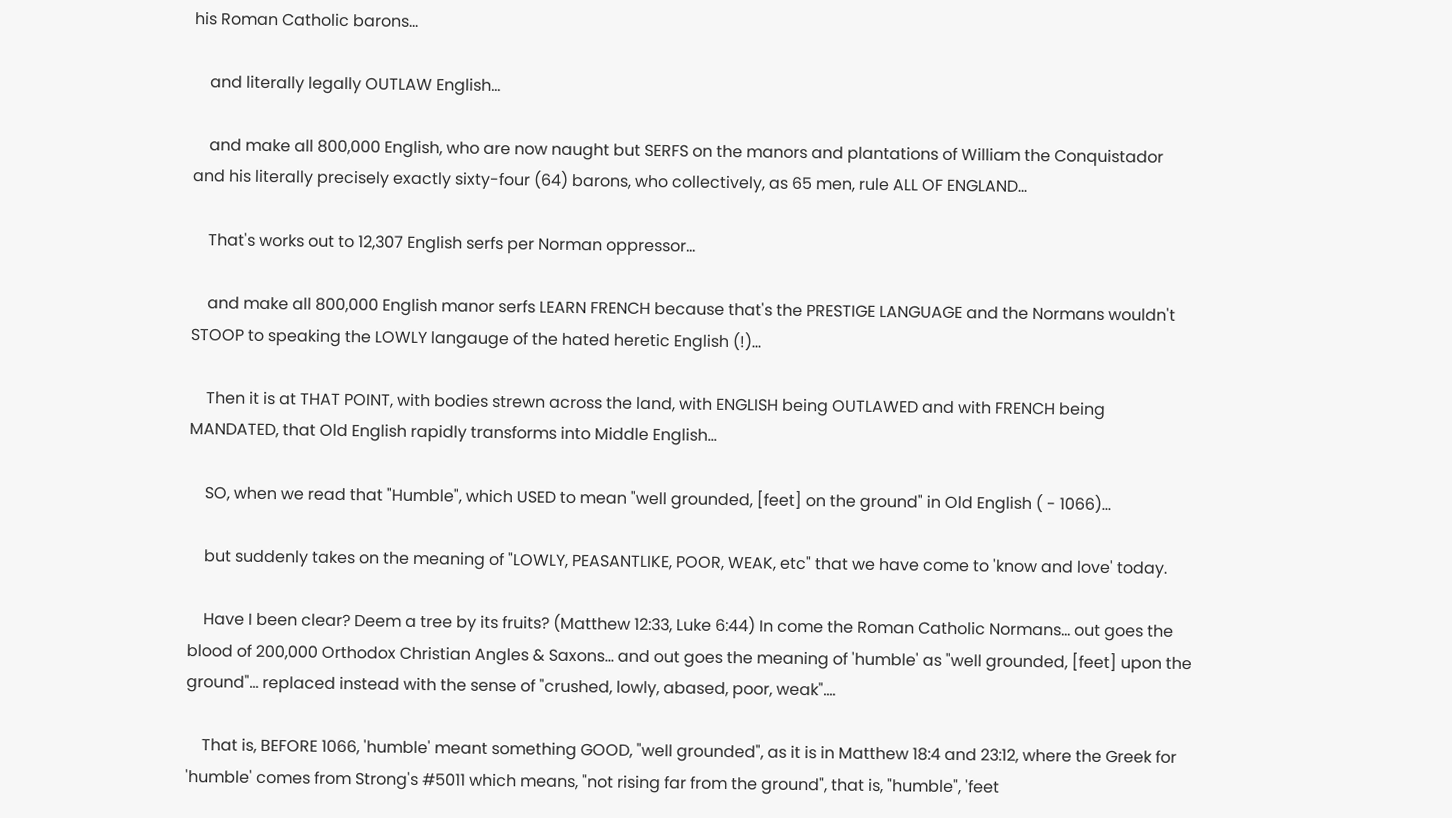his Roman Catholic barons...

    and literally legally OUTLAW English...

    and make all 800,000 English, who are now naught but SERFS on the manors and plantations of William the Conquistador and his literally precisely exactly sixty-four (64) barons, who collectively, as 65 men, rule ALL OF ENGLAND...

    That's works out to 12,307 English serfs per Norman oppressor...

    and make all 800,000 English manor serfs LEARN FRENCH because that's the PRESTIGE LANGUAGE and the Normans wouldn't STOOP to speaking the LOWLY langauge of the hated heretic English (!)...

    Then it is at THAT POINT, with bodies strewn across the land, with ENGLISH being OUTLAWED and with FRENCH being MANDATED, that Old English rapidly transforms into Middle English...

    SO, when we read that "Humble", which USED to mean "well grounded, [feet] on the ground" in Old English ( - 1066)...

    but suddenly takes on the meaning of "LOWLY, PEASANTLIKE, POOR, WEAK, etc" that we have come to 'know and love' today.

    Have I been clear? Deem a tree by its fruits? (Matthew 12:33, Luke 6:44) In come the Roman Catholic Normans... out goes the blood of 200,000 Orthodox Christian Angles & Saxons... and out goes the meaning of 'humble' as "well grounded, [feet] upon the ground"... replaced instead with the sense of "crushed, lowly, abased, poor, weak"....

    That is, BEFORE 1066, 'humble' meant something GOOD, "well grounded", as it is in Matthew 18:4 and 23:12, where the Greek for 'humble' comes from Strong's #5011 which means, "not rising far from the ground", that is, "humble", 'feet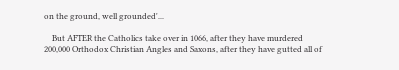on the ground, well grounded'...

    But AFTER the Catholics take over in 1066, after they have murdered 200,000 Orthodox Christian Angles and Saxons, after they have gutted all of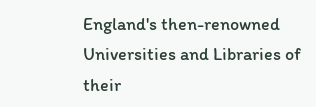England's then-renowned Universities and Libraries of their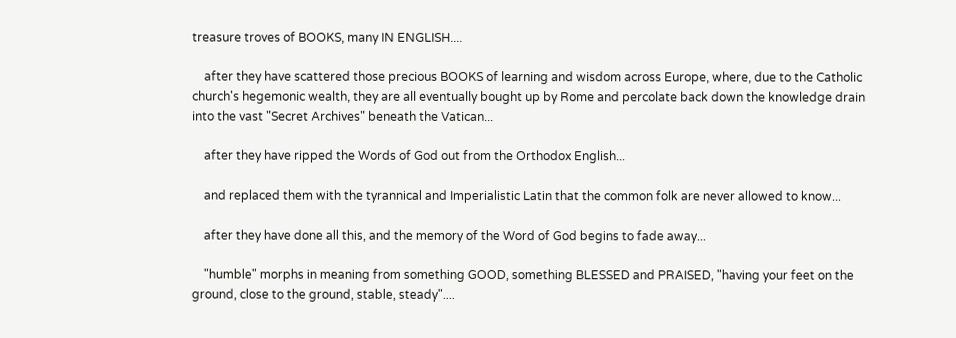treasure troves of BOOKS, many IN ENGLISH....

    after they have scattered those precious BOOKS of learning and wisdom across Europe, where, due to the Catholic church's hegemonic wealth, they are all eventually bought up by Rome and percolate back down the knowledge drain into the vast "Secret Archives" beneath the Vatican...

    after they have ripped the Words of God out from the Orthodox English...

    and replaced them with the tyrannical and Imperialistic Latin that the common folk are never allowed to know...

    after they have done all this, and the memory of the Word of God begins to fade away...

    "humble" morphs in meaning from something GOOD, something BLESSED and PRAISED, "having your feet on the ground, close to the ground, stable, steady"....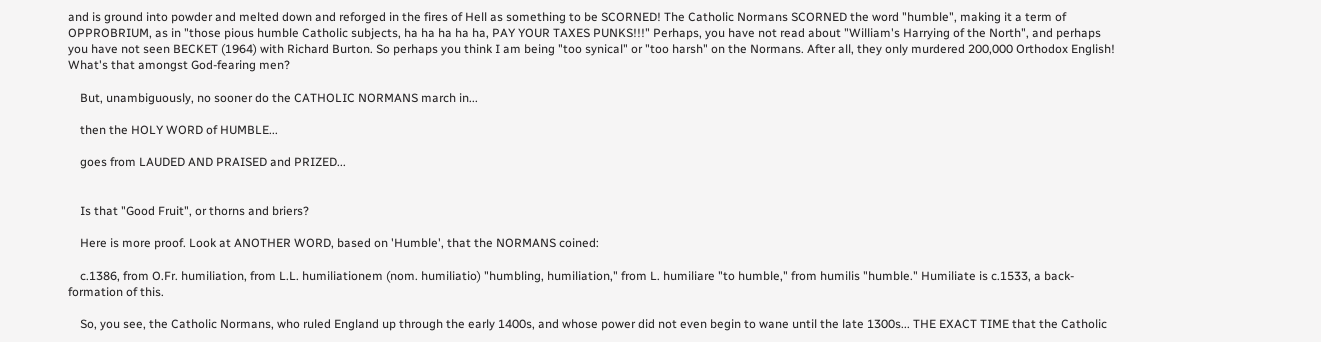and is ground into powder and melted down and reforged in the fires of Hell as something to be SCORNED! The Catholic Normans SCORNED the word "humble", making it a term of OPPROBRIUM, as in "those pious humble Catholic subjects, ha ha ha ha ha, PAY YOUR TAXES PUNKS!!!" Perhaps, you have not read about "William's Harrying of the North", and perhaps you have not seen BECKET (1964) with Richard Burton. So perhaps you think I am being "too synical" or "too harsh" on the Normans. After all, they only murdered 200,000 Orthodox English! What's that amongst God-fearing men?

    But, unambiguously, no sooner do the CATHOLIC NORMANS march in...

    then the HOLY WORD of HUMBLE...

    goes from LAUDED AND PRAISED and PRIZED...


    Is that "Good Fruit", or thorns and briers?

    Here is more proof. Look at ANOTHER WORD, based on 'Humble', that the NORMANS coined:

    c.1386, from O.Fr. humiliation, from L.L. humiliationem (nom. humiliatio) "humbling, humiliation," from L. humiliare "to humble," from humilis "humble." Humiliate is c.1533, a back-formation of this.

    So, you see, the Catholic Normans, who ruled England up through the early 1400s, and whose power did not even begin to wane until the late 1300s... THE EXACT TIME that the Catholic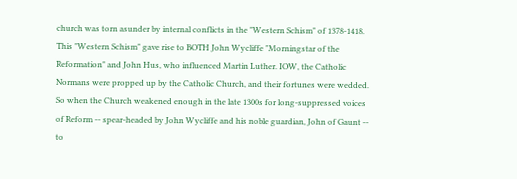church was torn asunder by internal conflicts in the "Western Schism" of 1378-1418. This "Western Schism" gave rise to BOTH John Wycliffe "Morningstar of the Reformation" and John Hus, who influenced Martin Luther. IOW, the Catholic Normans were propped up by the Catholic Church, and their fortunes were wedded. So when the Church weakened enough in the late 1300s for long-suppressed voices of Reform -- spear-headed by John Wycliffe and his noble guardian, John of Gaunt -- to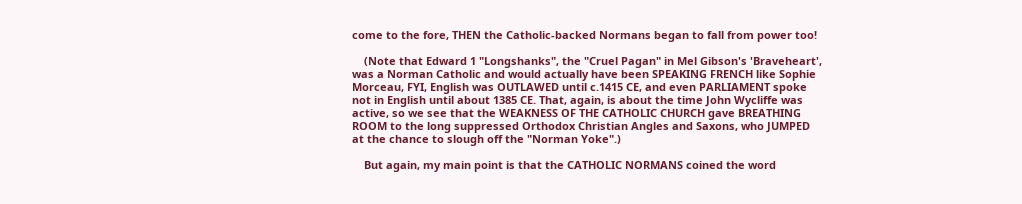come to the fore, THEN the Catholic-backed Normans began to fall from power too!

    (Note that Edward 1 "Longshanks", the "Cruel Pagan" in Mel Gibson's 'Braveheart', was a Norman Catholic and would actually have been SPEAKING FRENCH like Sophie Morceau, FYI, English was OUTLAWED until c.1415 CE, and even PARLIAMENT spoke not in English until about 1385 CE. That, again, is about the time John Wycliffe was active, so we see that the WEAKNESS OF THE CATHOLIC CHURCH gave BREATHING ROOM to the long suppressed Orthodox Christian Angles and Saxons, who JUMPED at the chance to slough off the "Norman Yoke".)

    But again, my main point is that the CATHOLIC NORMANS coined the word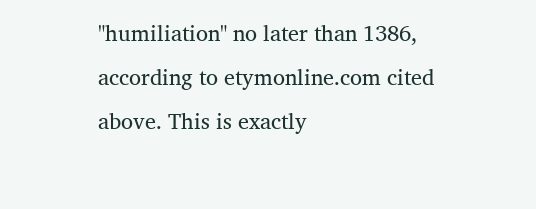"humiliation" no later than 1386, according to etymonline.com cited above. This is exactly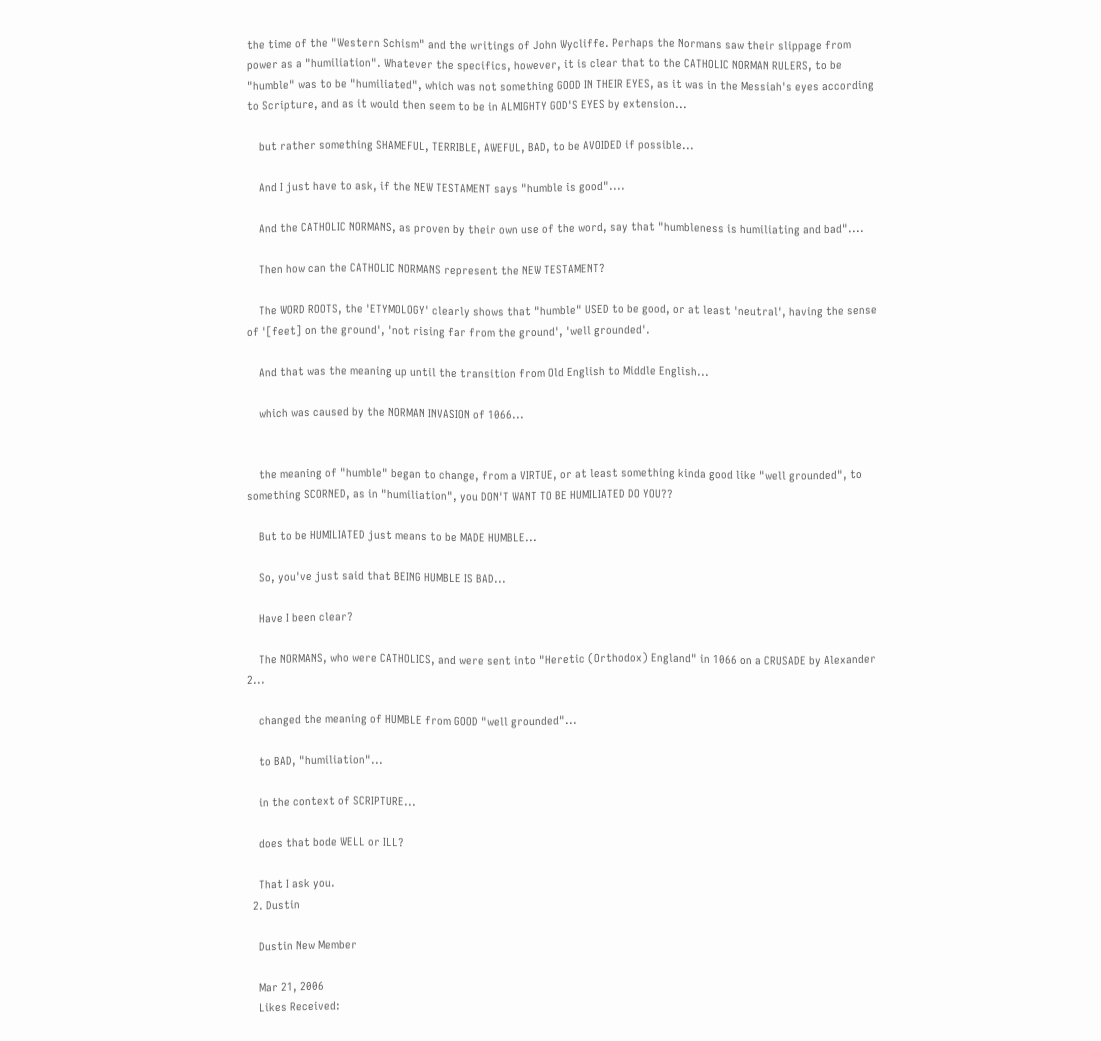the time of the "Western Schism" and the writings of John Wycliffe. Perhaps the Normans saw their slippage from power as a "humiliation". Whatever the specifics, however, it is clear that to the CATHOLIC NORMAN RULERS, to be "humble" was to be "humiliated", which was not something GOOD IN THEIR EYES, as it was in the Messiah's eyes according to Scripture, and as it would then seem to be in ALMIGHTY GOD'S EYES by extension...

    but rather something SHAMEFUL, TERRIBLE, AWEFUL, BAD, to be AVOIDED if possible...

    And I just have to ask, if the NEW TESTAMENT says "humble is good"....

    And the CATHOLIC NORMANS, as proven by their own use of the word, say that "humbleness is humiliating and bad"....

    Then how can the CATHOLIC NORMANS represent the NEW TESTAMENT?

    The WORD ROOTS, the 'ETYMOLOGY' clearly shows that "humble" USED to be good, or at least 'neutral', having the sense of '[feet] on the ground', 'not rising far from the ground', 'well grounded'.

    And that was the meaning up until the transition from Old English to Middle English...

    which was caused by the NORMAN INVASION of 1066...


    the meaning of "humble" began to change, from a VIRTUE, or at least something kinda good like "well grounded", to something SCORNED, as in "humiliation", you DON'T WANT TO BE HUMILIATED DO YOU??

    But to be HUMILIATED just means to be MADE HUMBLE...

    So, you've just said that BEING HUMBLE IS BAD...

    Have I been clear?

    The NORMANS, who were CATHOLICS, and were sent into "Heretic (Orthodox) England" in 1066 on a CRUSADE by Alexander 2...

    changed the meaning of HUMBLE from GOOD "well grounded"...

    to BAD, "humiliation"...

    in the context of SCRIPTURE...

    does that bode WELL or ILL?

    That I ask you.
  2. Dustin

    Dustin New Member

    Mar 21, 2006
    Likes Received: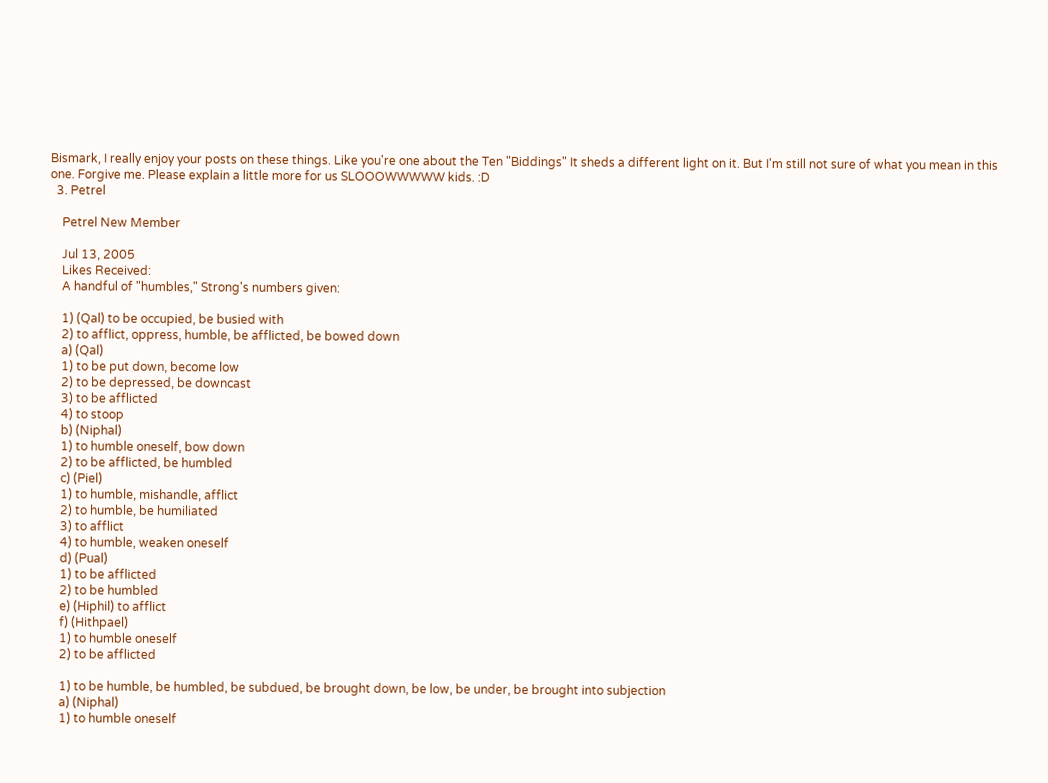Bismark, I really enjoy your posts on these things. Like you're one about the Ten "Biddings" It sheds a different light on it. But I'm still not sure of what you mean in this one. Forgive me. Please explain a little more for us SLOOOWWWWW kids. :D
  3. Petrel

    Petrel New Member

    Jul 13, 2005
    Likes Received:
    A handful of "humbles," Strong's numbers given:

    1) (Qal) to be occupied, be busied with
    2) to afflict, oppress, humble, be afflicted, be bowed down
    a) (Qal)
    1) to be put down, become low
    2) to be depressed, be downcast
    3) to be afflicted
    4) to stoop
    b) (Niphal)
    1) to humble oneself, bow down
    2) to be afflicted, be humbled
    c) (Piel)
    1) to humble, mishandle, afflict
    2) to humble, be humiliated
    3) to afflict
    4) to humble, weaken oneself
    d) (Pual)
    1) to be afflicted
    2) to be humbled
    e) (Hiphil) to afflict
    f) (Hithpael)
    1) to humble oneself
    2) to be afflicted

    1) to be humble, be humbled, be subdued, be brought down, be low, be under, be brought into subjection
    a) (Niphal)
    1) to humble oneself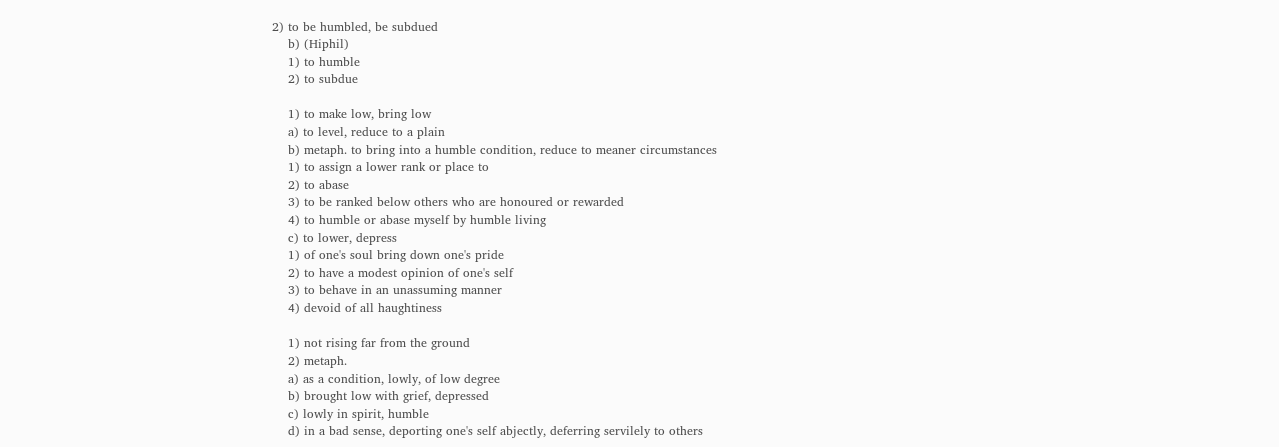2) to be humbled, be subdued
    b) (Hiphil)
    1) to humble
    2) to subdue

    1) to make low, bring low
    a) to level, reduce to a plain
    b) metaph. to bring into a humble condition, reduce to meaner circumstances
    1) to assign a lower rank or place to
    2) to abase
    3) to be ranked below others who are honoured or rewarded
    4) to humble or abase myself by humble living
    c) to lower, depress
    1) of one's soul bring down one's pride
    2) to have a modest opinion of one's self
    3) to behave in an unassuming manner
    4) devoid of all haughtiness

    1) not rising far from the ground
    2) metaph.
    a) as a condition, lowly, of low degree
    b) brought low with grief, depressed
    c) lowly in spirit, humble
    d) in a bad sense, deporting one's self abjectly, deferring servilely to others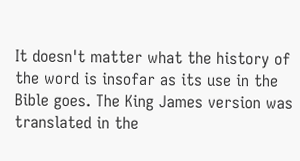It doesn't matter what the history of the word is insofar as its use in the Bible goes. The King James version was translated in the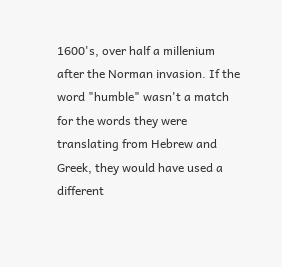1600's, over half a millenium after the Norman invasion. If the word "humble" wasn't a match for the words they were translating from Hebrew and Greek, they would have used a different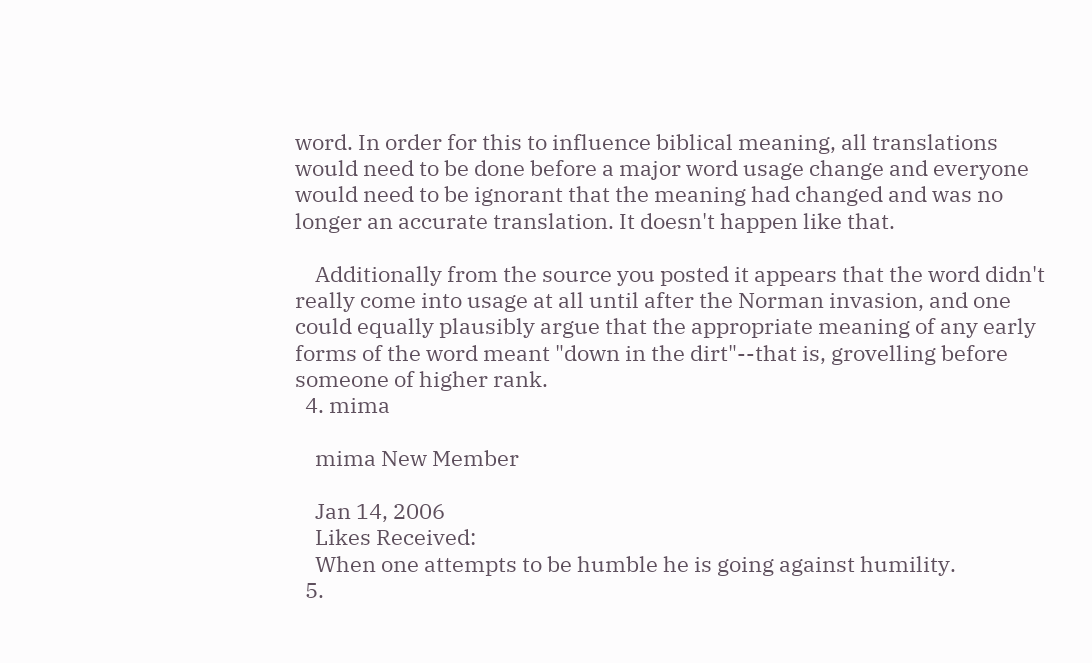word. In order for this to influence biblical meaning, all translations would need to be done before a major word usage change and everyone would need to be ignorant that the meaning had changed and was no longer an accurate translation. It doesn't happen like that.

    Additionally from the source you posted it appears that the word didn't really come into usage at all until after the Norman invasion, and one could equally plausibly argue that the appropriate meaning of any early forms of the word meant "down in the dirt"--that is, grovelling before someone of higher rank.
  4. mima

    mima New Member

    Jan 14, 2006
    Likes Received:
    When one attempts to be humble he is going against humility.
  5.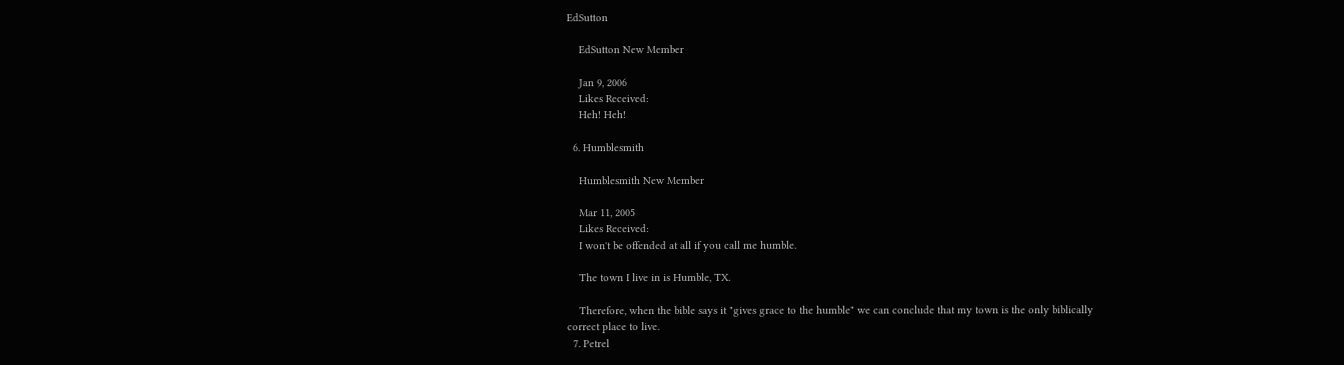EdSutton

    EdSutton New Member

    Jan 9, 2006
    Likes Received:
    Heh! Heh!

  6. Humblesmith

    Humblesmith New Member

    Mar 11, 2005
    Likes Received:
    I won't be offended at all if you call me humble.

    The town I live in is Humble, TX.

    Therefore, when the bible says it "gives grace to the humble" we can conclude that my town is the only biblically correct place to live.
  7. Petrel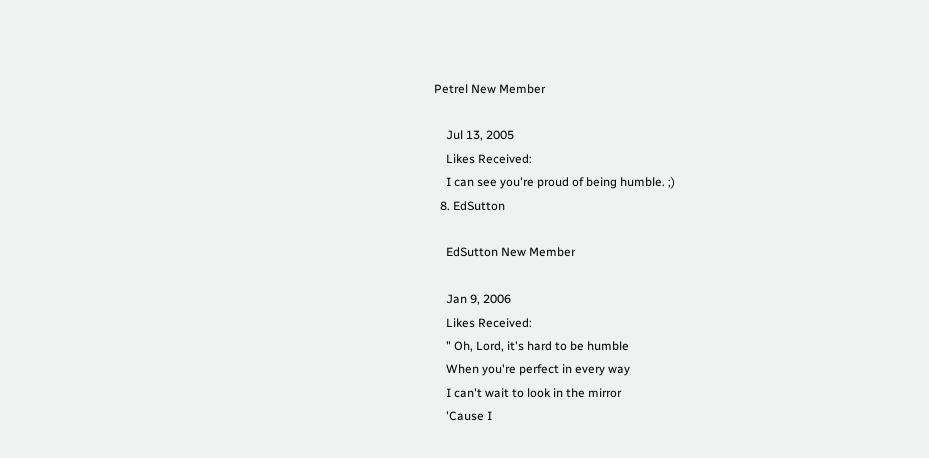Petrel New Member

    Jul 13, 2005
    Likes Received:
    I can see you're proud of being humble. ;)
  8. EdSutton

    EdSutton New Member

    Jan 9, 2006
    Likes Received:
    " Oh, Lord, it's hard to be humble
    When you're perfect in every way
    I can't wait to look in the mirror
    'Cause I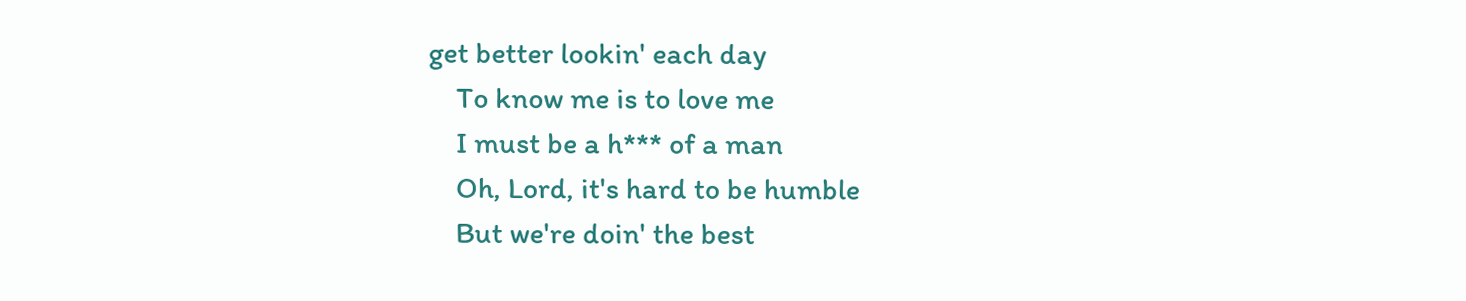get better lookin' each day
    To know me is to love me
    I must be a h*** of a man
    Oh, Lord, it's hard to be humble
    But we're doin' the best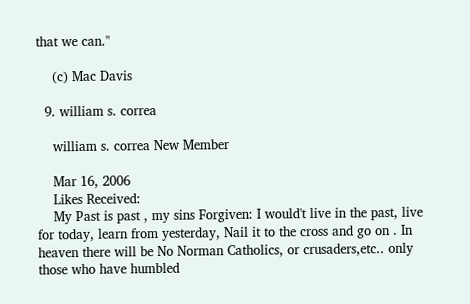that we can."

    (c) Mac Davis

  9. william s. correa

    william s. correa New Member

    Mar 16, 2006
    Likes Received:
    My Past is past , my sins Forgiven: I would't live in the past, live for today, learn from yesterday, Nail it to the cross and go on . In heaven there will be No Norman Catholics, or crusaders,etc.. only those who have humbled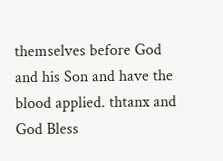themselves before God and his Son and have the blood applied. thtanx and God Bless